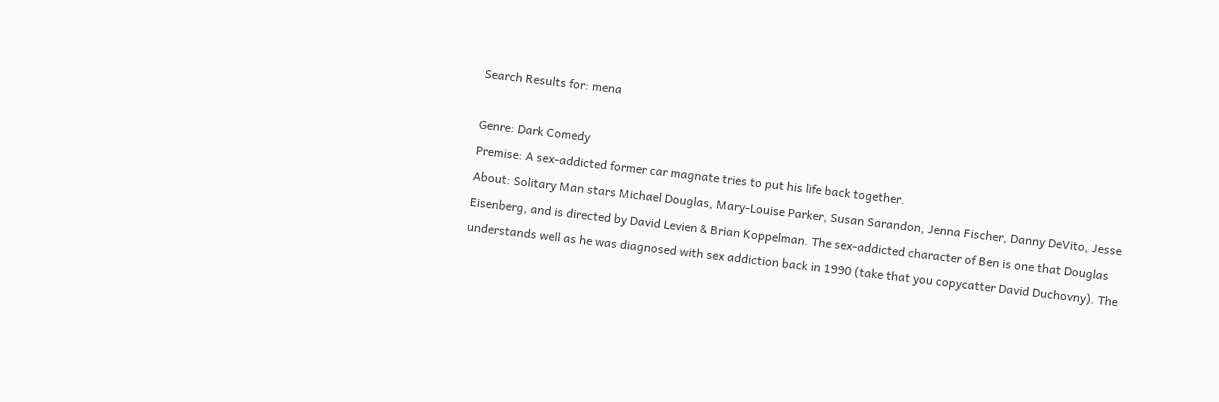Search Results for: mena

Genre: Dark Comedy
Premise: A sex-addicted former car magnate tries to put his life back together.
About: Solitary Man stars Michael Douglas, Mary-Louise Parker, Susan Sarandon, Jenna Fischer, Danny DeVito, Jesse Eisenberg, and is directed by David Levien & Brian Koppelman. The sex-addicted character of Ben is one that Douglas understands well as he was diagnosed with sex addiction back in 1990 (take that you copycatter David Duchovny). The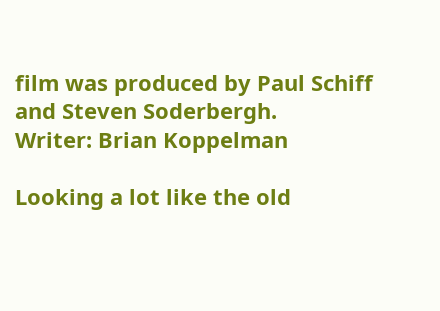film was produced by Paul Schiff and Steven Soderbergh.
Writer: Brian Koppelman

Looking a lot like the old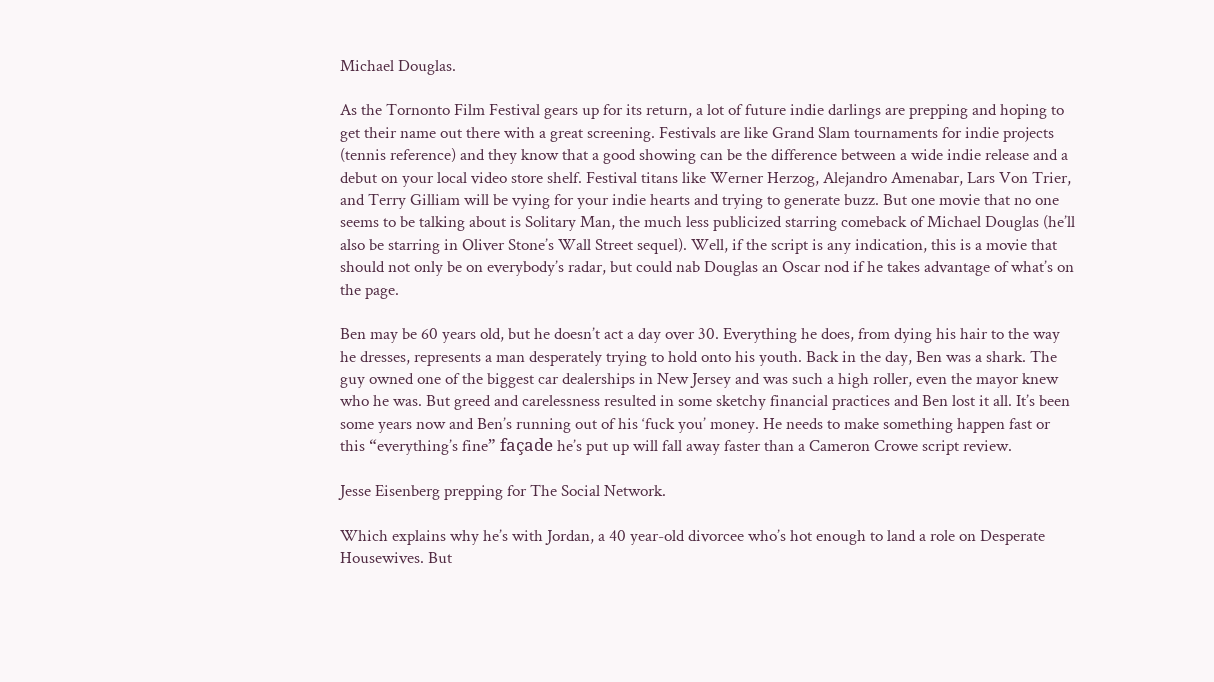Michael Douglas.

As the Tornonto Film Festival gears up for its return, a lot of future indie darlings are prepping and hoping to get their name out there with a great screening. Festivals are like Grand Slam tournaments for indie projects (tennis reference) and they know that a good showing can be the difference between a wide indie release and a debut on your local video store shelf. Festival titans like Werner Herzog, Alejandro Amenabar, Lars Von Trier, and Terry Gilliam will be vying for your indie hearts and trying to generate buzz. But one movie that no one seems to be talking about is Solitary Man, the much less publicized starring comeback of Michael Douglas (he’ll also be starring in Oliver Stone’s Wall Street sequel). Well, if the script is any indication, this is a movie that should not only be on everybody’s radar, but could nab Douglas an Oscar nod if he takes advantage of what’s on the page.

Ben may be 60 years old, but he doesn’t act a day over 30. Everything he does, from dying his hair to the way he dresses, represents a man desperately trying to hold onto his youth. Back in the day, Ben was a shark. The guy owned one of the biggest car dealerships in New Jersey and was such a high roller, even the mayor knew who he was. But greed and carelessness resulted in some sketchy financial practices and Ben lost it all. It’s been some years now and Ben’s running out of his ‘fuck you’ money. He needs to make something happen fast or this “everything’s fine” façade he’s put up will fall away faster than a Cameron Crowe script review.

Jesse Eisenberg prepping for The Social Network.

Which explains why he’s with Jordan, a 40 year-old divorcee who’s hot enough to land a role on Desperate Housewives. But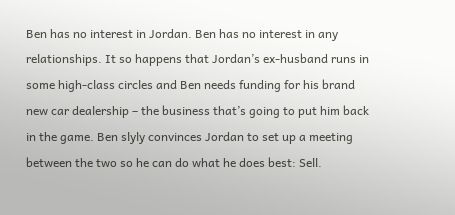Ben has no interest in Jordan. Ben has no interest in any relationships. It so happens that Jordan’s ex-husband runs in some high-class circles and Ben needs funding for his brand new car dealership – the business that’s going to put him back in the game. Ben slyly convinces Jordan to set up a meeting between the two so he can do what he does best: Sell.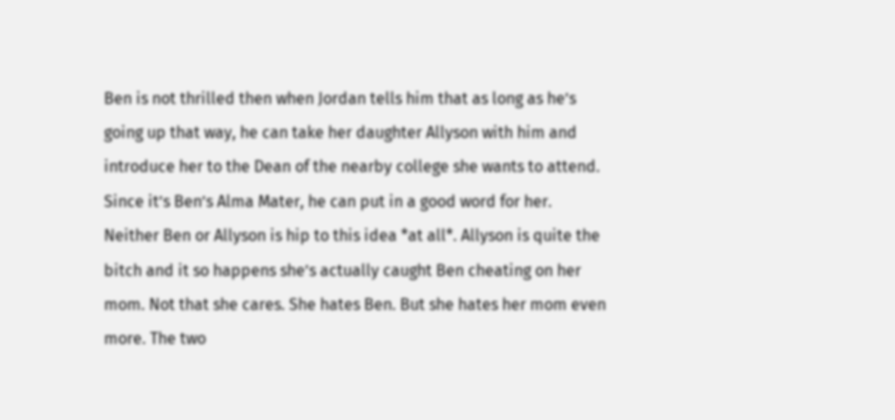Ben is not thrilled then when Jordan tells him that as long as he’s going up that way, he can take her daughter Allyson with him and introduce her to the Dean of the nearby college she wants to attend. Since it’s Ben’s Alma Mater, he can put in a good word for her. Neither Ben or Allyson is hip to this idea *at all*. Allyson is quite the bitch and it so happens she’s actually caught Ben cheating on her mom. Not that she cares. She hates Ben. But she hates her mom even more. The two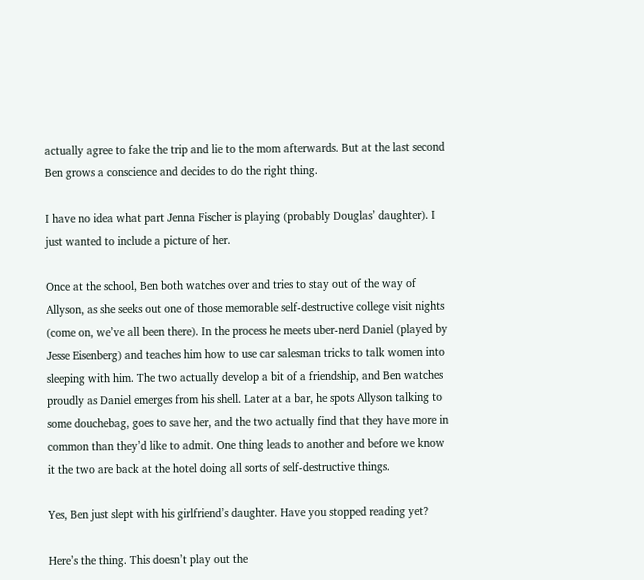actually agree to fake the trip and lie to the mom afterwards. But at the last second Ben grows a conscience and decides to do the right thing.

I have no idea what part Jenna Fischer is playing (probably Douglas’ daughter). I just wanted to include a picture of her.

Once at the school, Ben both watches over and tries to stay out of the way of Allyson, as she seeks out one of those memorable self-destructive college visit nights (come on, we’ve all been there). In the process he meets uber-nerd Daniel (played by Jesse Eisenberg) and teaches him how to use car salesman tricks to talk women into sleeping with him. The two actually develop a bit of a friendship, and Ben watches proudly as Daniel emerges from his shell. Later at a bar, he spots Allyson talking to some douchebag, goes to save her, and the two actually find that they have more in common than they’d like to admit. One thing leads to another and before we know it the two are back at the hotel doing all sorts of self-destructive things.

Yes, Ben just slept with his girlfriend’s daughter. Have you stopped reading yet?

Here’s the thing. This doesn’t play out the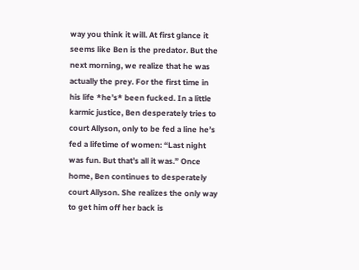way you think it will. At first glance it seems like Ben is the predator. But the next morning, we realize that he was actually the prey. For the first time in his life *he’s* been fucked. In a little karmic justice, Ben desperately tries to court Allyson, only to be fed a line he’s fed a lifetime of women: “Last night was fun. But that’s all it was.” Once home, Ben continues to desperately court Allyson. She realizes the only way to get him off her back is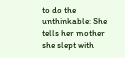to do the unthinkable: She tells her mother she slept with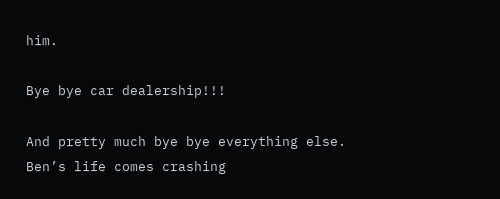him.

Bye bye car dealership!!!

And pretty much bye bye everything else. Ben’s life comes crashing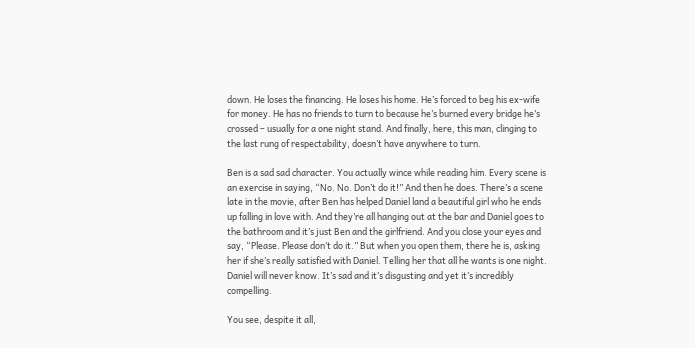down. He loses the financing. He loses his home. He’s forced to beg his ex-wife for money. He has no friends to turn to because he’s burned every bridge he’s crossed – usually for a one night stand. And finally, here, this man, clinging to the last rung of respectability, doesn’t have anywhere to turn.

Ben is a sad sad character. You actually wince while reading him. Every scene is an exercise in saying, “No. No. Don’t do it!” And then he does. There’s a scene late in the movie, after Ben has helped Daniel land a beautiful girl who he ends up falling in love with. And they’re all hanging out at the bar and Daniel goes to the bathroom and it’s just Ben and the girlfriend. And you close your eyes and say, “Please. Please don’t do it.” But when you open them, there he is, asking her if she’s really satisfied with Daniel. Telling her that all he wants is one night. Daniel will never know. It’s sad and it’s disgusting and yet it’s incredibly compelling.

You see, despite it all,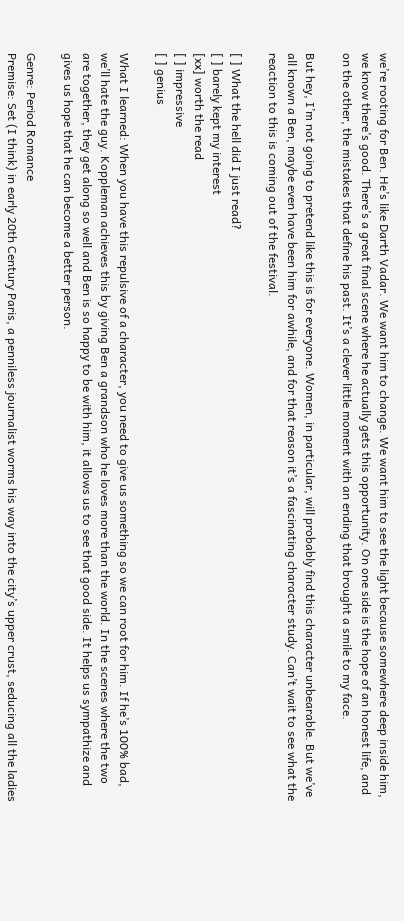we’re rooting for Ben. He’s like Darth Vadar. We want him to change. We want him to see the light because somewhere deep inside him, we know there’s good. There’s a great final scene where he actually gets this opportunity. On one side is the hope of an honest life, and on the other, the mistakes that define his past. It’s a clever little moment with an ending that brought a smile to my face.

But hey, I’m not going to pretend like this is for everyone. Women, in particular, will probably find this character unbearable. But we’ve all known a Ben, maybe even have been him for awhile, and for that reason it’s a fascinating character study. Can’t wait to see what the reaction to this is coming out of the festival.

[ ] What the hell did I just read?
[ ] barely kept my interest
[xx] worth the read
[ ] impressive
[ ] genius

What I learned: When you have this repulsive of a character, you need to give us something so we can root for him. If he’s 100% bad, we’ll hate the guy. Koppleman achieves this by giving Ben a grandson who he loves more than the world. In the scenes where the two are together, they get along so well and Ben is so happy to be with him, it allows us to see that good side. It helps us sympathize and gives us hope that he can become a better person.

Genre: Period Romance
Premise: Set (I think) in early 20th Century Paris, a penniless journalist worms his way into the city’s upper crust, seducing all the ladies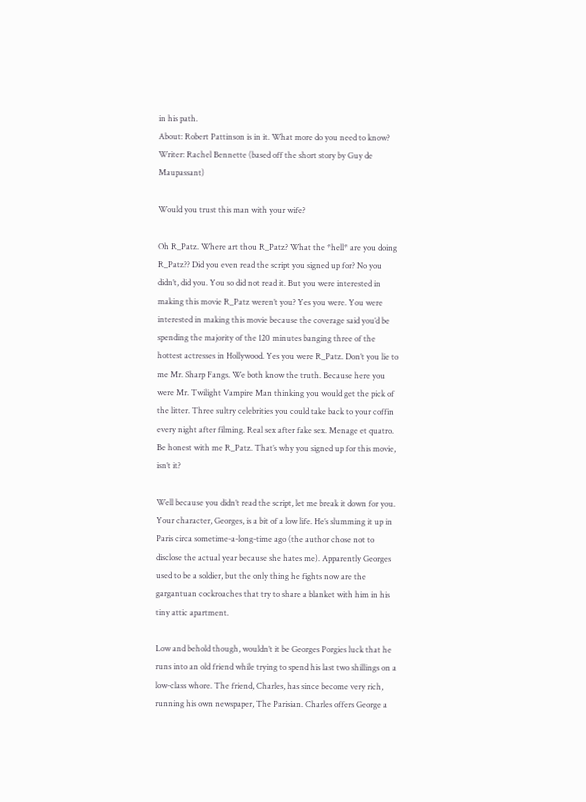in his path.
About: Robert Pattinson is in it. What more do you need to know?
Writer: Rachel Bennette (based off the short story by Guy de Maupassant)

Would you trust this man with your wife?

Oh R_Patz. Where art thou R_Patz? What the *hell* are you doing R_Patz?? Did you even read the script you signed up for? No you didn’t, did you. You so did not read it. But you were interested in making this movie R_Patz weren’t you? Yes you were. You were interested in making this movie because the coverage said you’d be spending the majority of the 120 minutes banging three of the hottest actresses in Hollywood. Yes you were R_Patz. Don’t you lie to me Mr. Sharp Fangs. We both know the truth. Because here you were Mr. Twilight Vampire Man thinking you would get the pick of the litter. Three sultry celebrities you could take back to your coffin every night after filming. Real sex after fake sex. Menage et quatro. Be honest with me R_Patz. That’s why you signed up for this movie, isn’t it?

Well because you didn’t read the script, let me break it down for you. Your character, Georges, is a bit of a low life. He’s slumming it up in Paris circa sometime-a-long-time ago (the author chose not to disclose the actual year because she hates me). Apparently Georges used to be a soldier, but the only thing he fights now are the gargantuan cockroaches that try to share a blanket with him in his tiny attic apartment.

Low and behold though, wouldn’t it be Georges Porgies luck that he runs into an old friend while trying to spend his last two shillings on a low-class whore. The friend, Charles, has since become very rich, running his own newspaper, The Parisian. Charles offers George a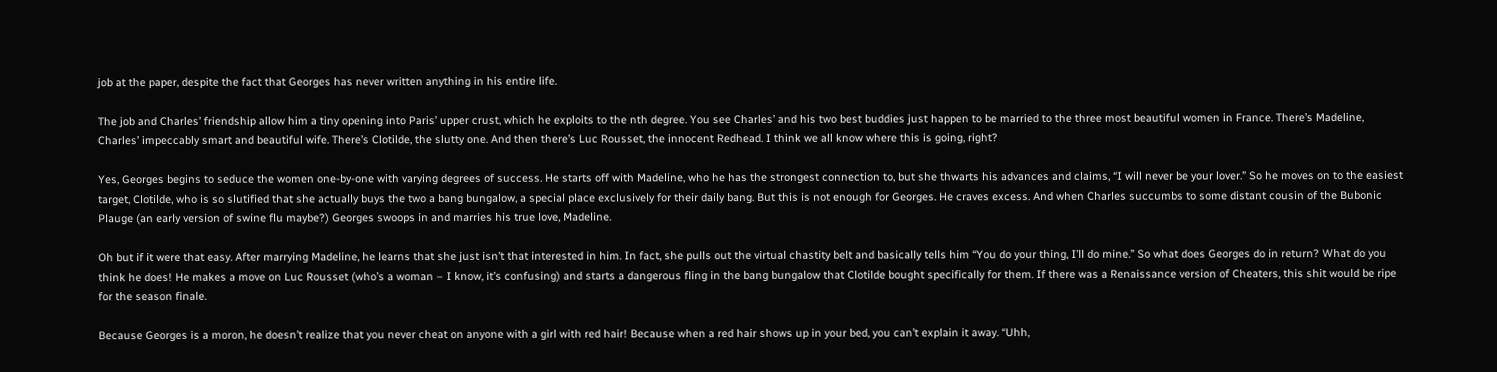job at the paper, despite the fact that Georges has never written anything in his entire life.

The job and Charles’ friendship allow him a tiny opening into Paris’ upper crust, which he exploits to the nth degree. You see Charles’ and his two best buddies just happen to be married to the three most beautiful women in France. There’s Madeline, Charles’ impeccably smart and beautiful wife. There’s Clotilde, the slutty one. And then there’s Luc Rousset, the innocent Redhead. I think we all know where this is going, right?

Yes, Georges begins to seduce the women one-by-one with varying degrees of success. He starts off with Madeline, who he has the strongest connection to, but she thwarts his advances and claims, “I will never be your lover.” So he moves on to the easiest target, Clotilde, who is so slutified that she actually buys the two a bang bungalow, a special place exclusively for their daily bang. But this is not enough for Georges. He craves excess. And when Charles succumbs to some distant cousin of the Bubonic Plauge (an early version of swine flu maybe?) Georges swoops in and marries his true love, Madeline.

Oh but if it were that easy. After marrying Madeline, he learns that she just isn’t that interested in him. In fact, she pulls out the virtual chastity belt and basically tells him “You do your thing, I’ll do mine.” So what does Georges do in return? What do you think he does! He makes a move on Luc Rousset (who’s a woman – I know, it’s confusing) and starts a dangerous fling in the bang bungalow that Clotilde bought specifically for them. If there was a Renaissance version of Cheaters, this shit would be ripe for the season finale.

Because Georges is a moron, he doesn’t realize that you never cheat on anyone with a girl with red hair! Because when a red hair shows up in your bed, you can’t explain it away. “Uhh,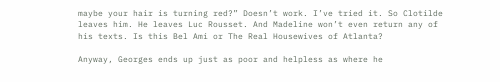maybe your hair is turning red?” Doesn’t work. I’ve tried it. So Clotilde leaves him. He leaves Luc Rousset. And Madeline won’t even return any of his texts. Is this Bel Ami or The Real Housewives of Atlanta?

Anyway, Georges ends up just as poor and helpless as where he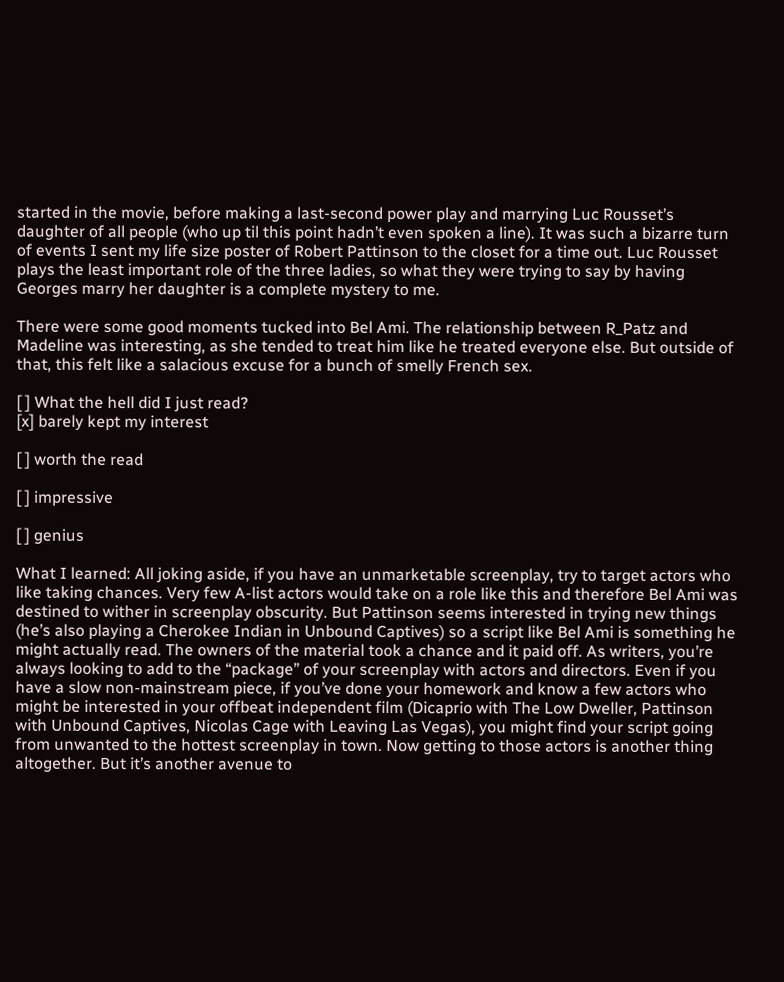started in the movie, before making a last-second power play and marrying Luc Rousset’s daughter of all people (who up til this point hadn’t even spoken a line). It was such a bizarre turn of events I sent my life size poster of Robert Pattinson to the closet for a time out. Luc Rousset plays the least important role of the three ladies, so what they were trying to say by having Georges marry her daughter is a complete mystery to me.

There were some good moments tucked into Bel Ami. The relationship between R_Patz and Madeline was interesting, as she tended to treat him like he treated everyone else. But outside of that, this felt like a salacious excuse for a bunch of smelly French sex.

[ ] What the hell did I just read?
[x] barely kept my interest

[ ] worth the read

[ ] impressive

[ ] genius

What I learned: All joking aside, if you have an unmarketable screenplay, try to target actors who like taking chances. Very few A-list actors would take on a role like this and therefore Bel Ami was destined to wither in screenplay obscurity. But Pattinson seems interested in trying new things (he’s also playing a Cherokee Indian in Unbound Captives) so a script like Bel Ami is something he might actually read. The owners of the material took a chance and it paid off. As writers, you’re always looking to add to the “package” of your screenplay with actors and directors. Even if you have a slow non-mainstream piece, if you’ve done your homework and know a few actors who might be interested in your offbeat independent film (Dicaprio with The Low Dweller, Pattinson with Unbound Captives, Nicolas Cage with Leaving Las Vegas), you might find your script going from unwanted to the hottest screenplay in town. Now getting to those actors is another thing altogether. But it’s another avenue to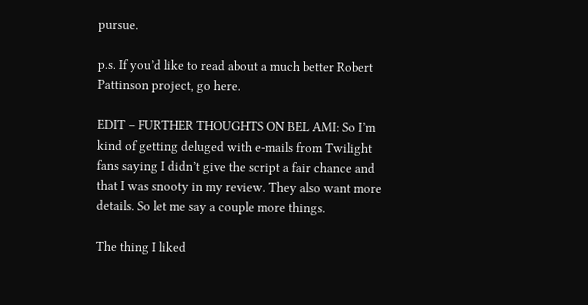pursue.

p.s. If you’d like to read about a much better Robert Pattinson project, go here.

EDIT – FURTHER THOUGHTS ON BEL AMI: So I’m kind of getting deluged with e-mails from Twilight fans saying I didn’t give the script a fair chance and that I was snooty in my review. They also want more details. So let me say a couple more things.

The thing I liked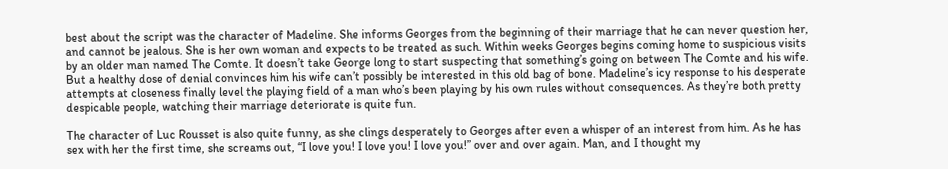best about the script was the character of Madeline. She informs Georges from the beginning of their marriage that he can never question her, and cannot be jealous. She is her own woman and expects to be treated as such. Within weeks Georges begins coming home to suspicious visits by an older man named The Comte. It doesn’t take George long to start suspecting that something’s going on between The Comte and his wife. But a healthy dose of denial convinces him his wife can’t possibly be interested in this old bag of bone. Madeline’s icy response to his desperate attempts at closeness finally level the playing field of a man who’s been playing by his own rules without consequences. As they’re both pretty despicable people, watching their marriage deteriorate is quite fun.

The character of Luc Rousset is also quite funny, as she clings desperately to Georges after even a whisper of an interest from him. As he has sex with her the first time, she screams out, “I love you! I love you! I love you!” over and over again. Man, and I thought my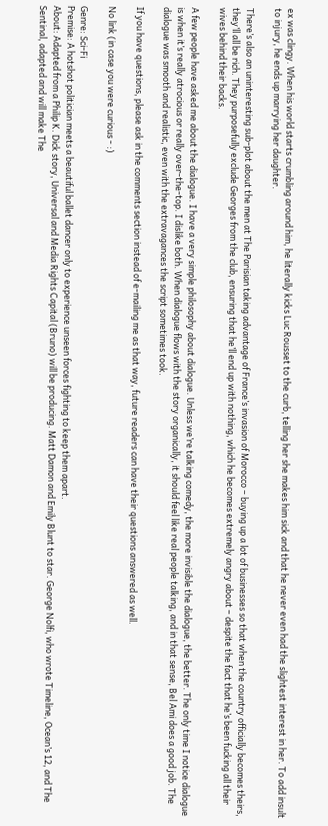ex was clingy. When his world starts crumbling around him, he literally kicks Luc Rousset to the curb, telling her she makes him sick and that he never even had the slightest interest in her. To add insult to injury, he ends up marrying her daughter.

There’s also an uninteresting sub-plot about the men at The Parisian taking advantage of France’s invasion of Morocco – buying up a lot of businesses so that when the country officially becomes theirs, they’ll all be rich. They purposefully exclude Georges from the club, ensuring that he’ll end up with nothing, which he becomes extremely angry about – despite the fact that he’s been fucking all their wives behind their backs.

A few people have asked me about the dialogue. I have a very simple philosophy about dialogue. Unless we’re talking comedy, the more invisible the dialogue, the better. The only time I notice dialogue is when it’s really atrocious or really over-the-top. I dislike both. When dialogue flows with the story organically, it should feel like real people talking, and in that sense, Bel Ami does a good job. The dialogue was smooth and realistic, even with the extravagances the script sometimes took.

If you have questions, please ask in the comments section instead of e-mailing me as that way, future readers can have their questions answered as well.

No link (in case you were curious - :)

Genre: Sci-Fi
Premise: A hotshot politician meets a beautiful ballet dancer only to experience unseen forces fighting to keep them apart.
About: Adapted from a Philip K. Dick story, Universal and Media Rights Capital (Bruno) will be producing. Matt Damon and Emily Blunt to star. George Nolfi, who wrote Timeline, Ocean’s 12, and The Sentinal, adapted and will make The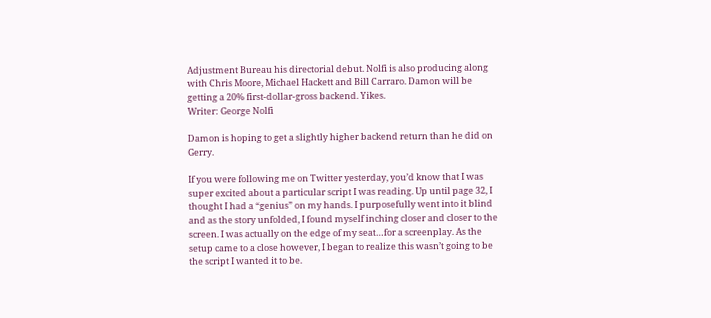Adjustment Bureau his directorial debut. Nolfi is also producing along with Chris Moore, Michael Hackett and Bill Carraro. Damon will be getting a 20% first-dollar-gross backend. Yikes.
Writer: George Nolfi

Damon is hoping to get a slightly higher backend return than he did on Gerry.

If you were following me on Twitter yesterday, you’d know that I was super excited about a particular script I was reading. Up until page 32, I thought I had a “genius” on my hands. I purposefully went into it blind and as the story unfolded, I found myself inching closer and closer to the screen. I was actually on the edge of my seat…for a screenplay. As the setup came to a close however, I began to realize this wasn’t going to be the script I wanted it to be.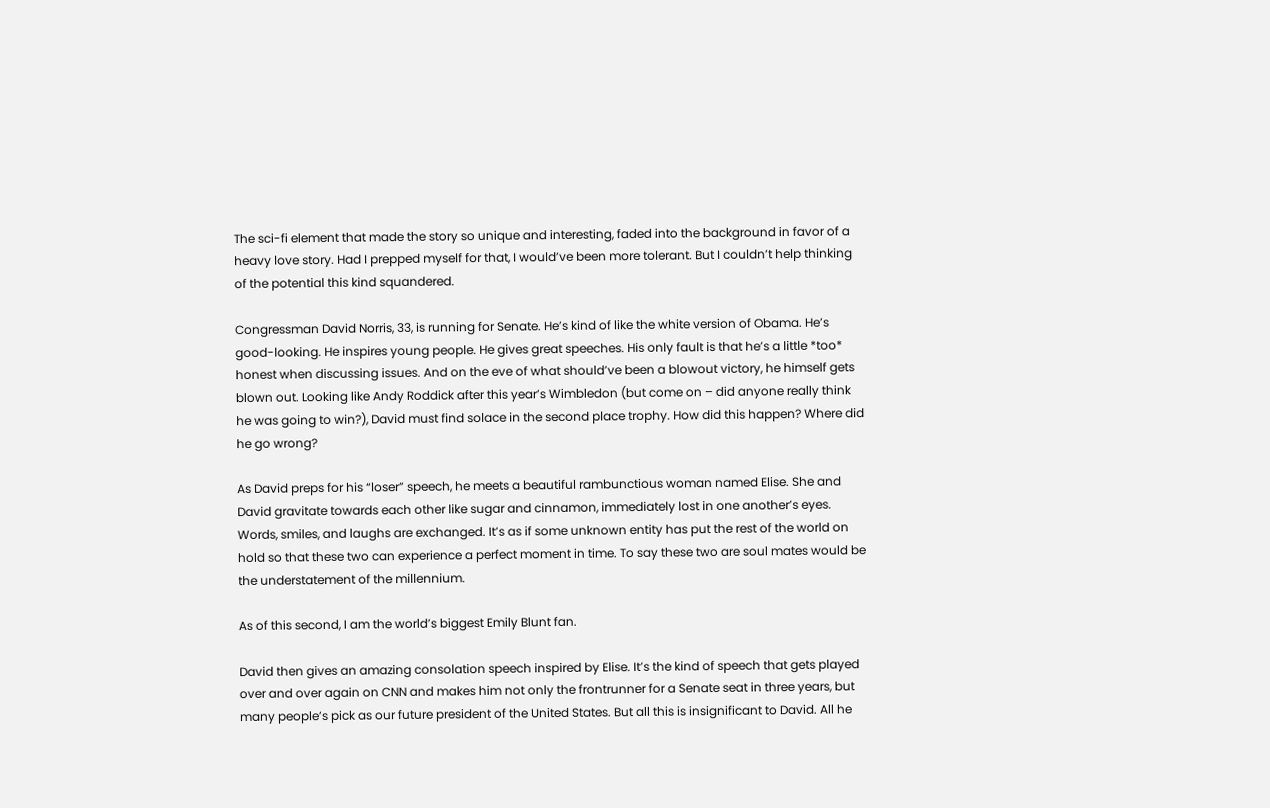The sci-fi element that made the story so unique and interesting, faded into the background in favor of a heavy love story. Had I prepped myself for that, I would’ve been more tolerant. But I couldn’t help thinking of the potential this kind squandered.

Congressman David Norris, 33, is running for Senate. He’s kind of like the white version of Obama. He’s good-looking. He inspires young people. He gives great speeches. His only fault is that he’s a little *too* honest when discussing issues. And on the eve of what should’ve been a blowout victory, he himself gets blown out. Looking like Andy Roddick after this year’s Wimbledon (but come on – did anyone really think he was going to win?), David must find solace in the second place trophy. How did this happen? Where did he go wrong?

As David preps for his “loser” speech, he meets a beautiful rambunctious woman named Elise. She and David gravitate towards each other like sugar and cinnamon, immediately lost in one another’s eyes. Words, smiles, and laughs are exchanged. It’s as if some unknown entity has put the rest of the world on hold so that these two can experience a perfect moment in time. To say these two are soul mates would be the understatement of the millennium.

As of this second, I am the world’s biggest Emily Blunt fan.

David then gives an amazing consolation speech inspired by Elise. It’s the kind of speech that gets played over and over again on CNN and makes him not only the frontrunner for a Senate seat in three years, but many people’s pick as our future president of the United States. But all this is insignificant to David. All he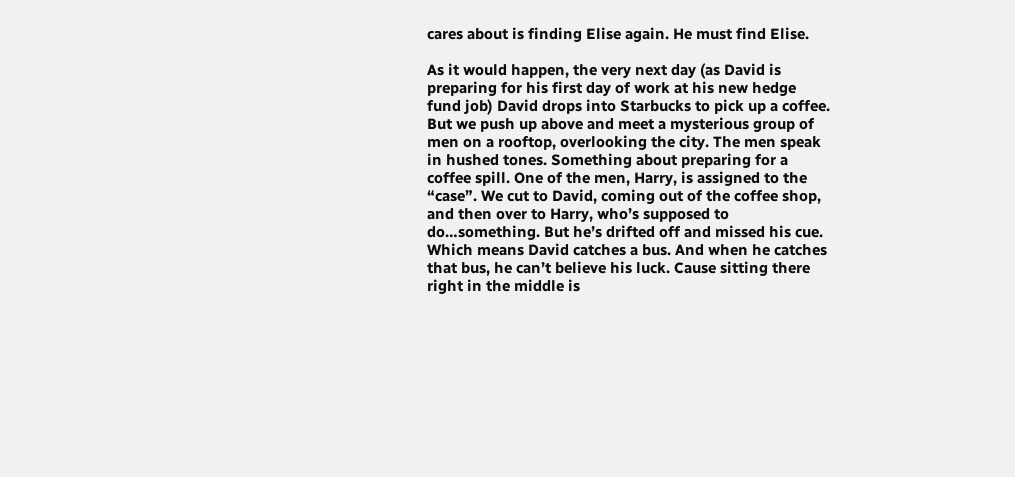cares about is finding Elise again. He must find Elise.

As it would happen, the very next day (as David is preparing for his first day of work at his new hedge fund job) David drops into Starbucks to pick up a coffee. But we push up above and meet a mysterious group of men on a rooftop, overlooking the city. The men speak in hushed tones. Something about preparing for a coffee spill. One of the men, Harry, is assigned to the “case”. We cut to David, coming out of the coffee shop, and then over to Harry, who’s supposed to do…something. But he’s drifted off and missed his cue. Which means David catches a bus. And when he catches that bus, he can’t believe his luck. Cause sitting there right in the middle is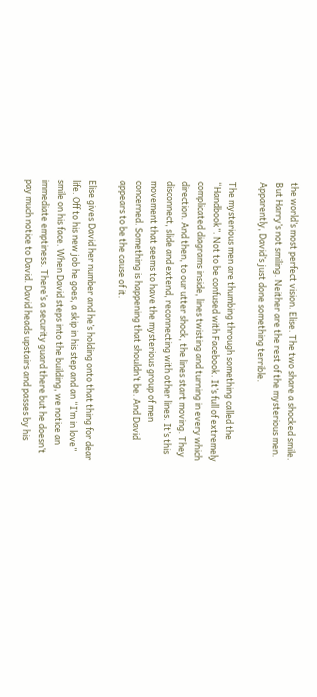the world’s most perfect vision. Elise. The two share a shocked smile. But Harry’s not smiling. Neither are the rest of the mysterious men. Apparently, David’s just done something terrible.

The mysterious men are thumbing through something called the “Handbook”. Not to be confused with Facebook. It’s full of extremely complicated diagrams inside, lines twisting and turning in every which direction. And then, to our utter shock, the lines start moving. They disconnect, slide and extend, reconnecting with other lines. It’s this movement that seems to have the mysterious group of men concerned. Something is happening that shouldn’t be. And David appears to be the cause of it.

Elise gives David her number and he’s holding onto that thing for dear life. Off to his new job he goes, a skip in his step and an “I’m in love” smile on his face. When David steps into the building, we notice an immediate emptiness. There’s a security guard there but he doesn’t pay much notice to David. David heads upstairs and passes by his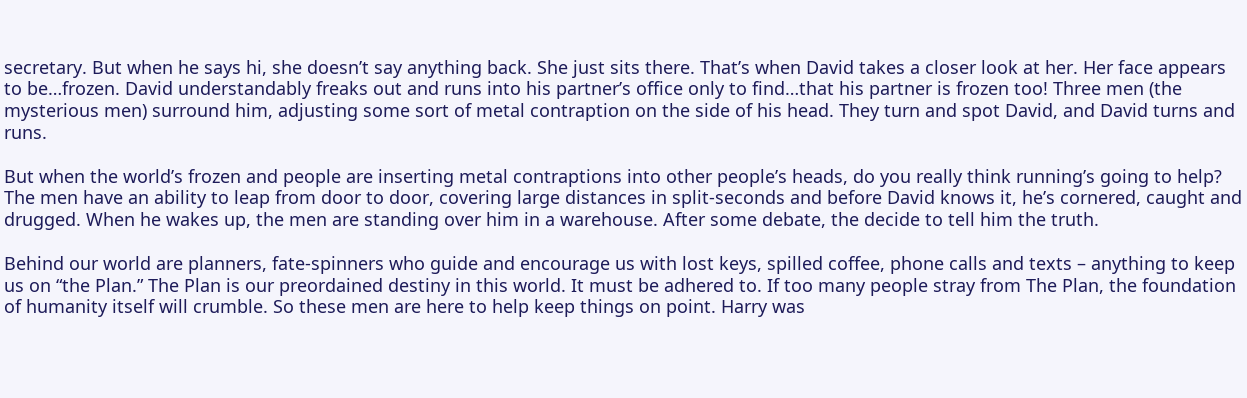secretary. But when he says hi, she doesn’t say anything back. She just sits there. That’s when David takes a closer look at her. Her face appears to be…frozen. David understandably freaks out and runs into his partner’s office only to find…that his partner is frozen too! Three men (the mysterious men) surround him, adjusting some sort of metal contraption on the side of his head. They turn and spot David, and David turns and runs.

But when the world’s frozen and people are inserting metal contraptions into other people’s heads, do you really think running’s going to help? The men have an ability to leap from door to door, covering large distances in split-seconds and before David knows it, he’s cornered, caught and drugged. When he wakes up, the men are standing over him in a warehouse. After some debate, the decide to tell him the truth.

Behind our world are planners, fate-spinners who guide and encourage us with lost keys, spilled coffee, phone calls and texts – anything to keep us on “the Plan.” The Plan is our preordained destiny in this world. It must be adhered to. If too many people stray from The Plan, the foundation of humanity itself will crumble. So these men are here to help keep things on point. Harry was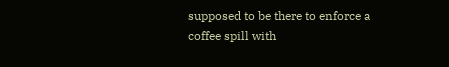supposed to be there to enforce a coffee spill with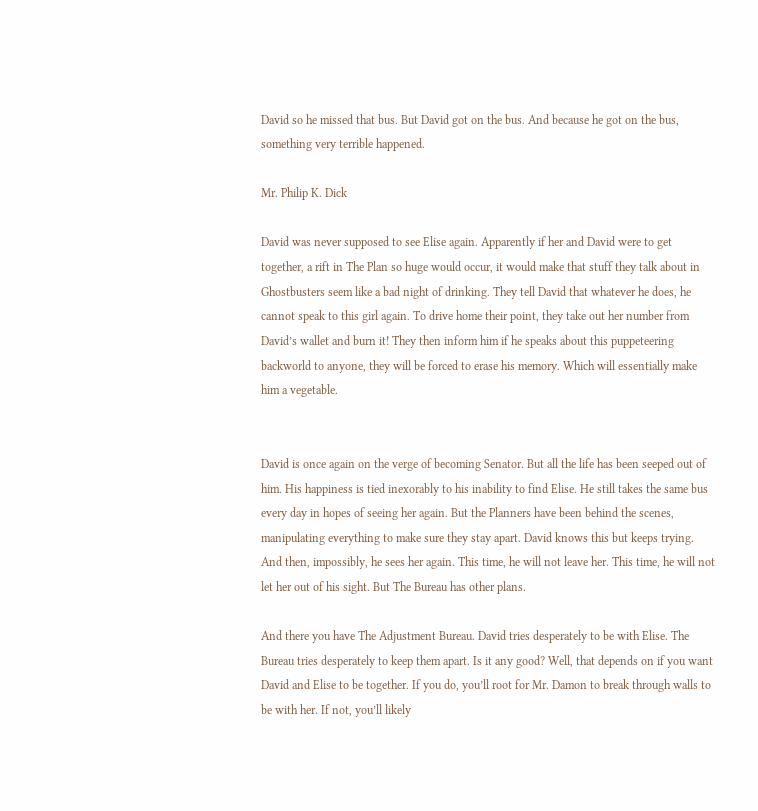David so he missed that bus. But David got on the bus. And because he got on the bus, something very terrible happened.

Mr. Philip K. Dick

David was never supposed to see Elise again. Apparently if her and David were to get together, a rift in The Plan so huge would occur, it would make that stuff they talk about in Ghostbusters seem like a bad night of drinking. They tell David that whatever he does, he cannot speak to this girl again. To drive home their point, they take out her number from David’s wallet and burn it! They then inform him if he speaks about this puppeteering backworld to anyone, they will be forced to erase his memory. Which will essentially make him a vegetable.


David is once again on the verge of becoming Senator. But all the life has been seeped out of him. His happiness is tied inexorably to his inability to find Elise. He still takes the same bus every day in hopes of seeing her again. But the Planners have been behind the scenes, manipulating everything to make sure they stay apart. David knows this but keeps trying. And then, impossibly, he sees her again. This time, he will not leave her. This time, he will not let her out of his sight. But The Bureau has other plans.

And there you have The Adjustment Bureau. David tries desperately to be with Elise. The Bureau tries desperately to keep them apart. Is it any good? Well, that depends on if you want David and Elise to be together. If you do, you’ll root for Mr. Damon to break through walls to be with her. If not, you’ll likely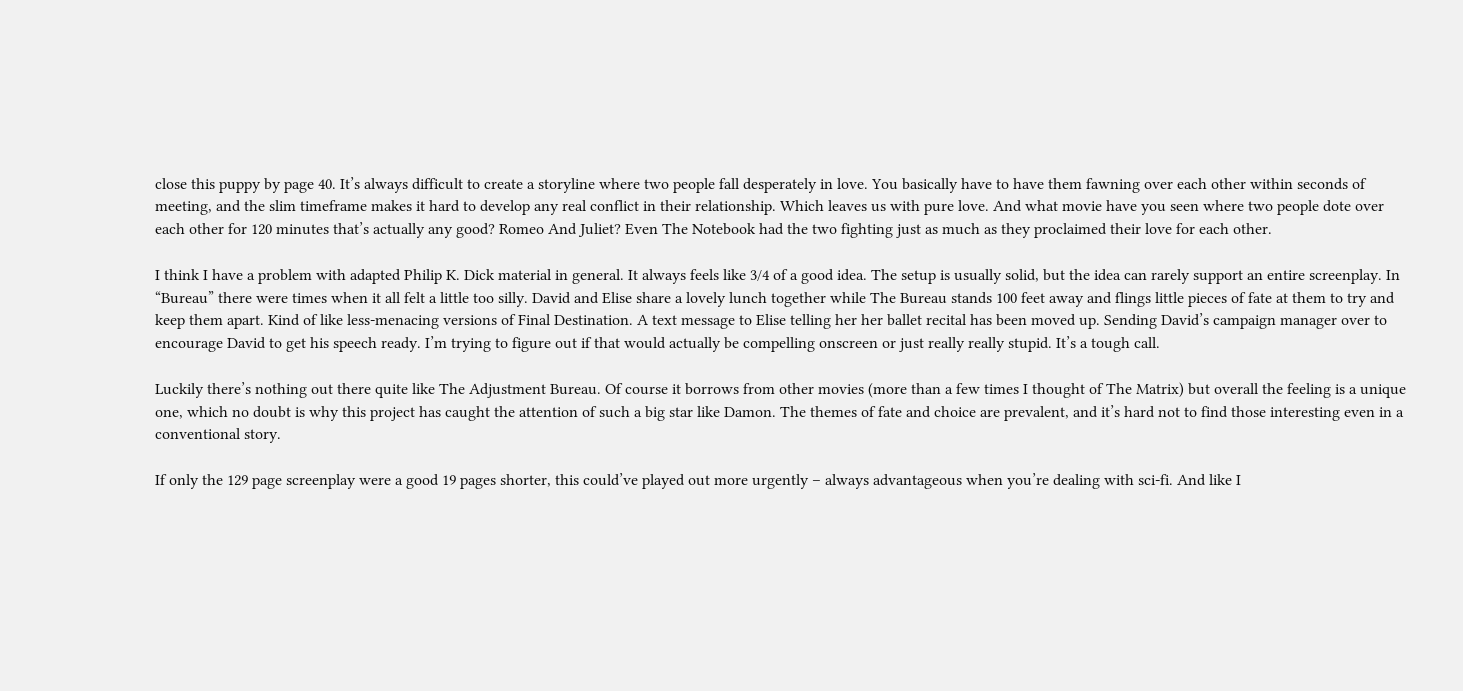close this puppy by page 40. It’s always difficult to create a storyline where two people fall desperately in love. You basically have to have them fawning over each other within seconds of meeting, and the slim timeframe makes it hard to develop any real conflict in their relationship. Which leaves us with pure love. And what movie have you seen where two people dote over each other for 120 minutes that’s actually any good? Romeo And Juliet? Even The Notebook had the two fighting just as much as they proclaimed their love for each other.

I think I have a problem with adapted Philip K. Dick material in general. It always feels like 3/4 of a good idea. The setup is usually solid, but the idea can rarely support an entire screenplay. In “Bureau” there were times when it all felt a little too silly. David and Elise share a lovely lunch together while The Bureau stands 100 feet away and flings little pieces of fate at them to try and keep them apart. Kind of like less-menacing versions of Final Destination. A text message to Elise telling her her ballet recital has been moved up. Sending David’s campaign manager over to encourage David to get his speech ready. I’m trying to figure out if that would actually be compelling onscreen or just really really stupid. It’s a tough call.

Luckily there’s nothing out there quite like The Adjustment Bureau. Of course it borrows from other movies (more than a few times I thought of The Matrix) but overall the feeling is a unique one, which no doubt is why this project has caught the attention of such a big star like Damon. The themes of fate and choice are prevalent, and it’s hard not to find those interesting even in a conventional story.

If only the 129 page screenplay were a good 19 pages shorter, this could’ve played out more urgently – always advantageous when you’re dealing with sci-fi. And like I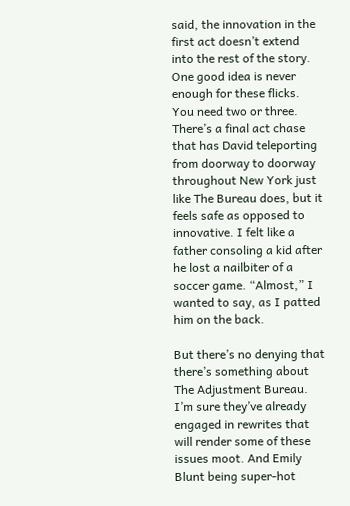said, the innovation in the first act doesn’t extend into the rest of the story. One good idea is never enough for these flicks. You need two or three. There’s a final act chase that has David teleporting from doorway to doorway throughout New York just like The Bureau does, but it feels safe as opposed to innovative. I felt like a father consoling a kid after he lost a nailbiter of a soccer game. “Almost,” I wanted to say, as I patted him on the back.

But there’s no denying that there’s something about The Adjustment Bureau. I’m sure they’ve already engaged in rewrites that will render some of these issues moot. And Emily Blunt being super-hot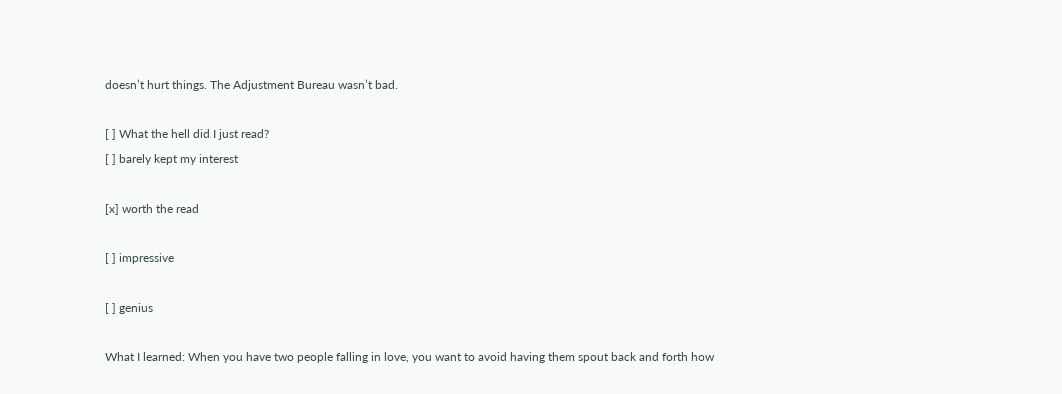doesn’t hurt things. The Adjustment Bureau wasn’t bad.

[ ] What the hell did I just read?
[ ] barely kept my interest

[x] worth the read

[ ] impressive

[ ] genius

What I learned: When you have two people falling in love, you want to avoid having them spout back and forth how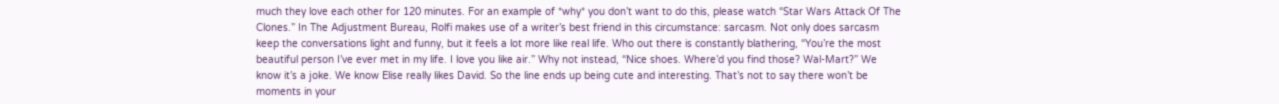much they love each other for 120 minutes. For an example of *why* you don’t want to do this, please watch “Star Wars Attack Of The Clones.” In The Adjustment Bureau, Rolfi makes use of a writer’s best friend in this circumstance: sarcasm. Not only does sarcasm keep the conversations light and funny, but it feels a lot more like real life. Who out there is constantly blathering, “You’re the most beautiful person I’ve ever met in my life. I love you like air.” Why not instead, “Nice shoes. Where’d you find those? Wal-Mart?” We know it’s a joke. We know Elise really likes David. So the line ends up being cute and interesting. That’s not to say there won’t be moments in your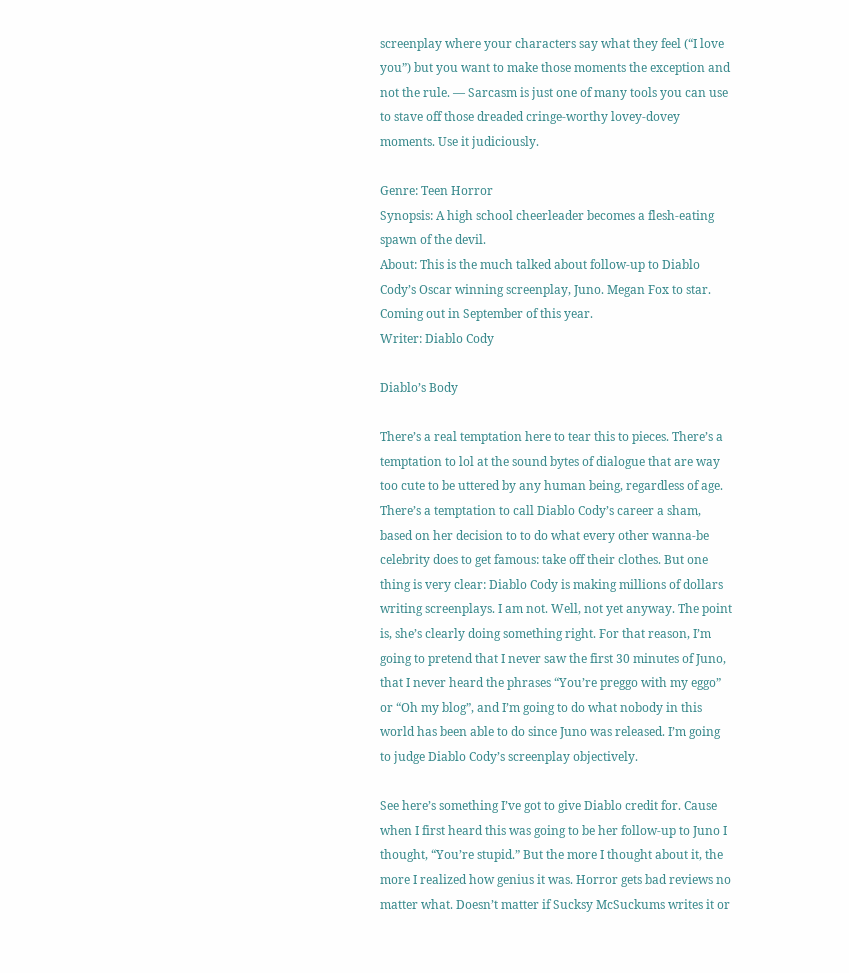screenplay where your characters say what they feel (“I love you”) but you want to make those moments the exception and not the rule. — Sarcasm is just one of many tools you can use to stave off those dreaded cringe-worthy lovey-dovey moments. Use it judiciously.

Genre: Teen Horror
Synopsis: A high school cheerleader becomes a flesh-eating spawn of the devil.
About: This is the much talked about follow-up to Diablo Cody’s Oscar winning screenplay, Juno. Megan Fox to star. Coming out in September of this year.
Writer: Diablo Cody

Diablo’s Body

There’s a real temptation here to tear this to pieces. There’s a temptation to lol at the sound bytes of dialogue that are way too cute to be uttered by any human being, regardless of age. There’s a temptation to call Diablo Cody’s career a sham, based on her decision to to do what every other wanna-be celebrity does to get famous: take off their clothes. But one thing is very clear: Diablo Cody is making millions of dollars writing screenplays. I am not. Well, not yet anyway. The point is, she’s clearly doing something right. For that reason, I’m going to pretend that I never saw the first 30 minutes of Juno, that I never heard the phrases “You’re preggo with my eggo” or “Oh my blog”, and I’m going to do what nobody in this world has been able to do since Juno was released. I’m going to judge Diablo Cody’s screenplay objectively.

See here’s something I’ve got to give Diablo credit for. Cause when I first heard this was going to be her follow-up to Juno I thought, “You’re stupid.” But the more I thought about it, the more I realized how genius it was. Horror gets bad reviews no matter what. Doesn’t matter if Sucksy McSuckums writes it or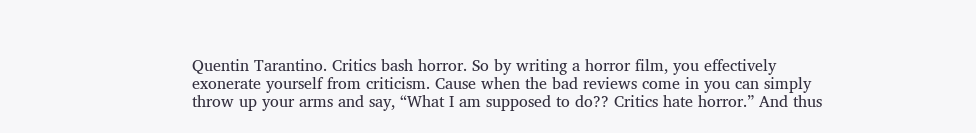Quentin Tarantino. Critics bash horror. So by writing a horror film, you effectively exonerate yourself from criticism. Cause when the bad reviews come in you can simply throw up your arms and say, “What I am supposed to do?? Critics hate horror.” And thus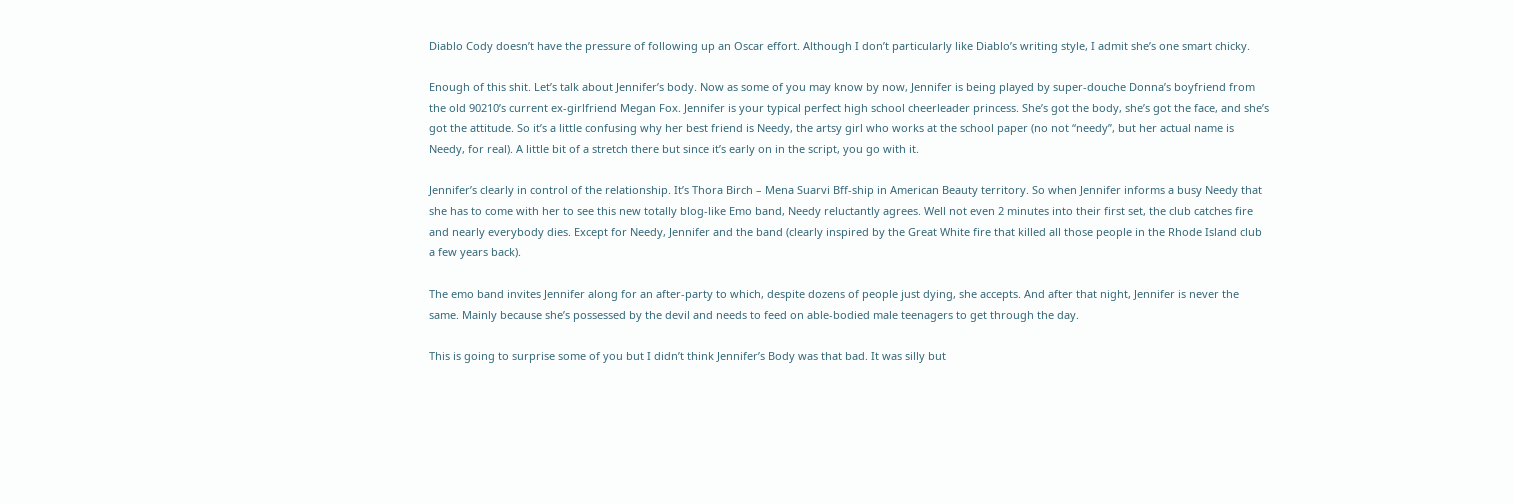Diablo Cody doesn’t have the pressure of following up an Oscar effort. Although I don’t particularly like Diablo’s writing style, I admit she’s one smart chicky.

Enough of this shit. Let’s talk about Jennifer’s body. Now as some of you may know by now, Jennifer is being played by super-douche Donna’s boyfriend from the old 90210’s current ex-girlfriend Megan Fox. Jennifer is your typical perfect high school cheerleader princess. She’s got the body, she’s got the face, and she’s got the attitude. So it’s a little confusing why her best friend is Needy, the artsy girl who works at the school paper (no not “needy”, but her actual name is Needy, for real). A little bit of a stretch there but since it’s early on in the script, you go with it.

Jennifer’s clearly in control of the relationship. It’s Thora Birch – Mena Suarvi Bff-ship in American Beauty territory. So when Jennifer informs a busy Needy that she has to come with her to see this new totally blog-like Emo band, Needy reluctantly agrees. Well not even 2 minutes into their first set, the club catches fire and nearly everybody dies. Except for Needy, Jennifer and the band (clearly inspired by the Great White fire that killed all those people in the Rhode Island club a few years back).

The emo band invites Jennifer along for an after-party to which, despite dozens of people just dying, she accepts. And after that night, Jennifer is never the same. Mainly because she’s possessed by the devil and needs to feed on able-bodied male teenagers to get through the day.

This is going to surprise some of you but I didn’t think Jennifer’s Body was that bad. It was silly but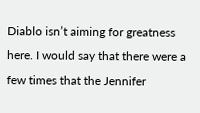Diablo isn’t aiming for greatness here. I would say that there were a few times that the Jennifer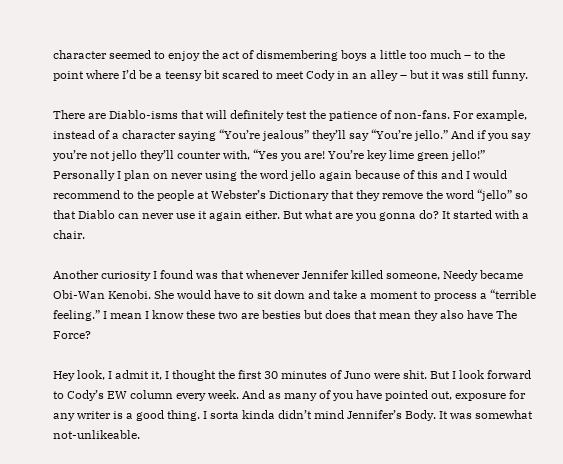character seemed to enjoy the act of dismembering boys a little too much – to the point where I’d be a teensy bit scared to meet Cody in an alley – but it was still funny.

There are Diablo-isms that will definitely test the patience of non-fans. For example, instead of a character saying “You’re jealous” they’ll say “You’re jello.” And if you say you’re not jello they’ll counter with, “Yes you are! You’re key lime green jello!” Personally I plan on never using the word jello again because of this and I would recommend to the people at Webster’s Dictionary that they remove the word “jello” so that Diablo can never use it again either. But what are you gonna do? It started with a chair.

Another curiosity I found was that whenever Jennifer killed someone, Needy became Obi-Wan Kenobi. She would have to sit down and take a moment to process a “terrible feeling.” I mean I know these two are besties but does that mean they also have The Force?

Hey look, I admit it, I thought the first 30 minutes of Juno were shit. But I look forward to Cody’s EW column every week. And as many of you have pointed out, exposure for any writer is a good thing. I sorta kinda didn’t mind Jennifer’s Body. It was somewhat not-unlikeable.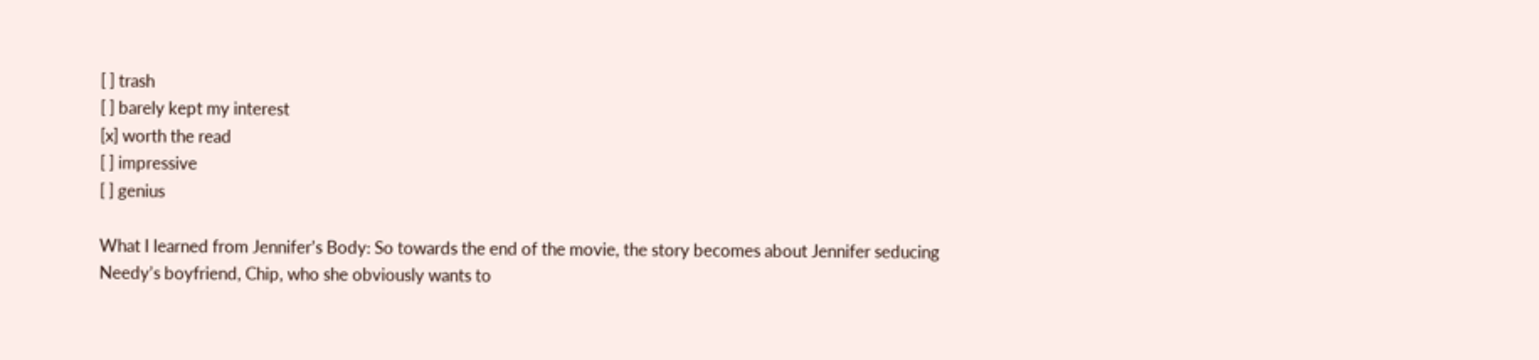[ ] trash
[ ] barely kept my interest
[x] worth the read
[ ] impressive
[ ] genius

What I learned from Jennifer’s Body: So towards the end of the movie, the story becomes about Jennifer seducing Needy’s boyfriend, Chip, who she obviously wants to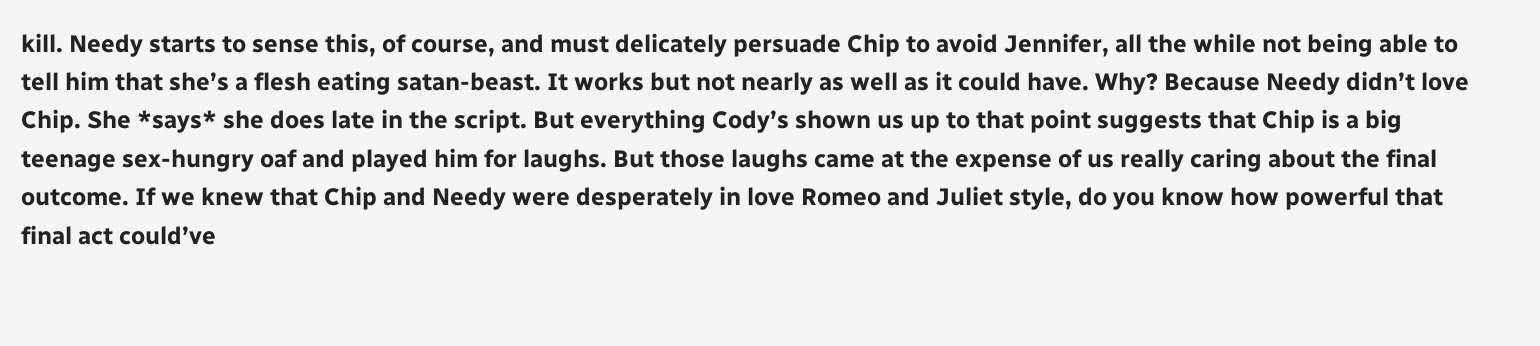kill. Needy starts to sense this, of course, and must delicately persuade Chip to avoid Jennifer, all the while not being able to tell him that she’s a flesh eating satan-beast. It works but not nearly as well as it could have. Why? Because Needy didn’t love Chip. She *says* she does late in the script. But everything Cody’s shown us up to that point suggests that Chip is a big teenage sex-hungry oaf and played him for laughs. But those laughs came at the expense of us really caring about the final outcome. If we knew that Chip and Needy were desperately in love Romeo and Juliet style, do you know how powerful that final act could’ve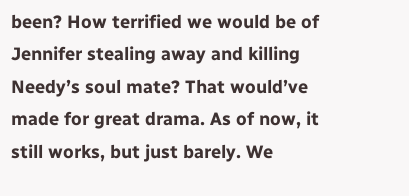been? How terrified we would be of Jennifer stealing away and killing Needy’s soul mate? That would’ve made for great drama. As of now, it still works, but just barely. We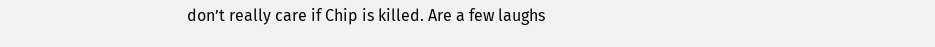don’t really care if Chip is killed. Are a few laughs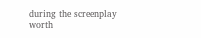during the screenplay worth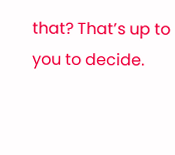that? That’s up to you to decide.